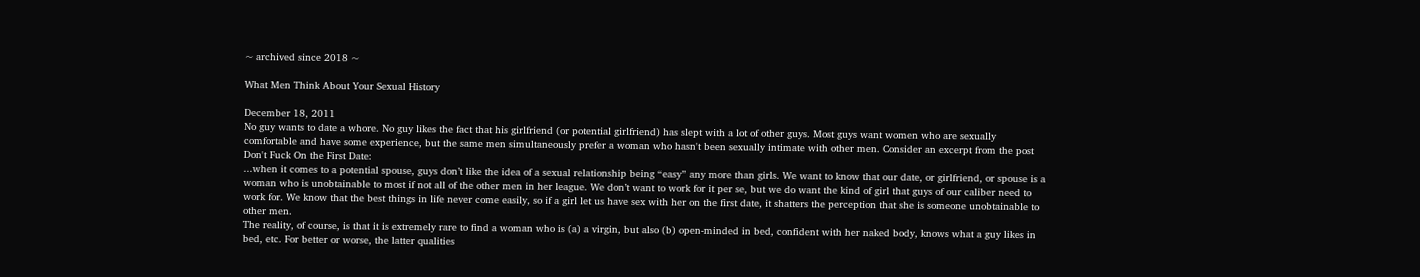~ archived since 2018 ~

What Men Think About Your Sexual History

December 18, 2011
No guy wants to date a whore. No guy likes the fact that his girlfriend (or potential girlfriend) has slept with a lot of other guys. Most guys want women who are sexually comfortable and have some experience, but the same men simultaneously prefer a woman who hasn't been sexually intimate with other men. Consider an excerpt from the post Don't Fuck On the First Date:
...when it comes to a potential spouse, guys don’t like the idea of a sexual relationship being “easy” any more than girls. We want to know that our date, or girlfriend, or spouse is a woman who is unobtainable to most if not all of the other men in her league. We don’t want to work for it per se, but we do want the kind of girl that guys of our caliber need to work for. We know that the best things in life never come easily, so if a girl let us have sex with her on the first date, it shatters the perception that she is someone unobtainable to other men.
The reality, of course, is that it is extremely rare to find a woman who is (a) a virgin, but also (b) open-minded in bed, confident with her naked body, knows what a guy likes in bed, etc. For better or worse, the latter qualities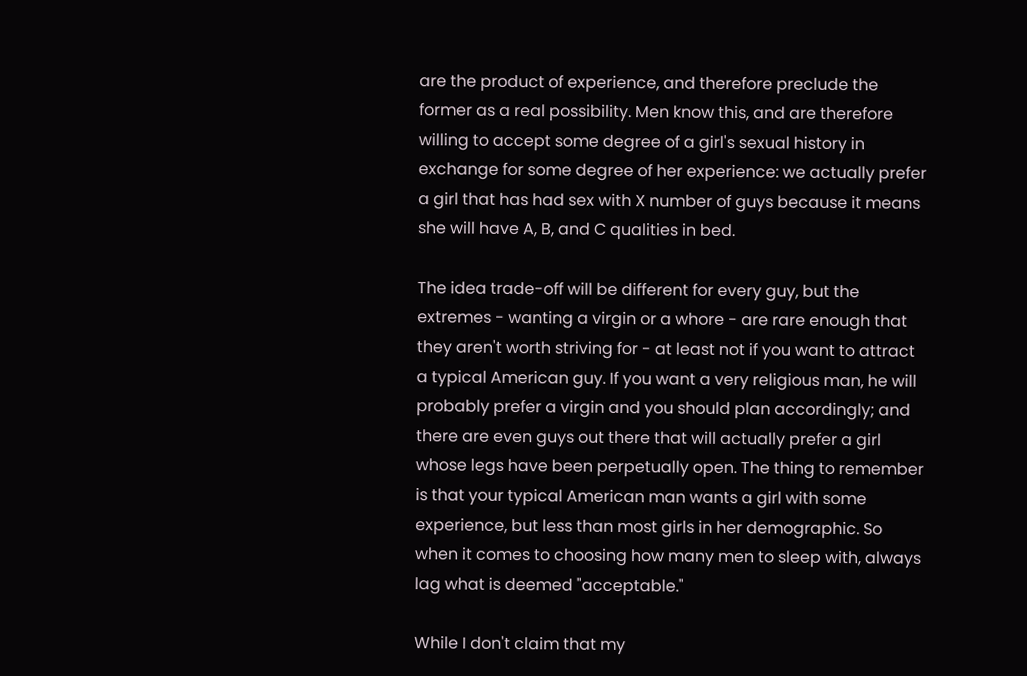are the product of experience, and therefore preclude the former as a real possibility. Men know this, and are therefore willing to accept some degree of a girl's sexual history in exchange for some degree of her experience: we actually prefer a girl that has had sex with X number of guys because it means she will have A, B, and C qualities in bed.

The idea trade-off will be different for every guy, but the extremes - wanting a virgin or a whore - are rare enough that they aren't worth striving for - at least not if you want to attract a typical American guy. If you want a very religious man, he will probably prefer a virgin and you should plan accordingly; and there are even guys out there that will actually prefer a girl whose legs have been perpetually open. The thing to remember is that your typical American man wants a girl with some experience, but less than most girls in her demographic. So when it comes to choosing how many men to sleep with, always lag what is deemed "acceptable."

While I don't claim that my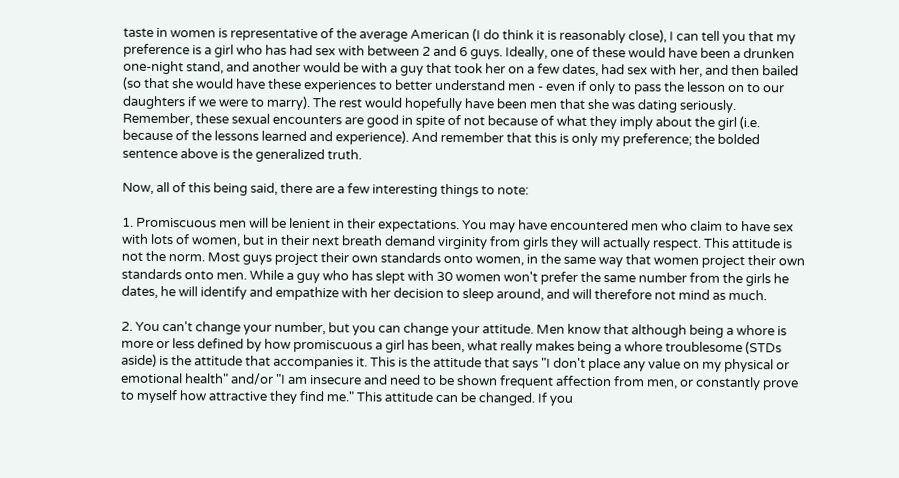taste in women is representative of the average American (I do think it is reasonably close), I can tell you that my preference is a girl who has had sex with between 2 and 6 guys. Ideally, one of these would have been a drunken one-night stand, and another would be with a guy that took her on a few dates, had sex with her, and then bailed (so that she would have these experiences to better understand men - even if only to pass the lesson on to our daughters if we were to marry). The rest would hopefully have been men that she was dating seriously. Remember, these sexual encounters are good in spite of not because of what they imply about the girl (i.e. because of the lessons learned and experience). And remember that this is only my preference; the bolded sentence above is the generalized truth.

Now, all of this being said, there are a few interesting things to note:

1. Promiscuous men will be lenient in their expectations. You may have encountered men who claim to have sex with lots of women, but in their next breath demand virginity from girls they will actually respect. This attitude is not the norm. Most guys project their own standards onto women, in the same way that women project their own standards onto men. While a guy who has slept with 30 women won't prefer the same number from the girls he dates, he will identify and empathize with her decision to sleep around, and will therefore not mind as much.

2. You can't change your number, but you can change your attitude. Men know that although being a whore is more or less defined by how promiscuous a girl has been, what really makes being a whore troublesome (STDs aside) is the attitude that accompanies it. This is the attitude that says "I don't place any value on my physical or emotional health" and/or "I am insecure and need to be shown frequent affection from men, or constantly prove to myself how attractive they find me." This attitude can be changed. If you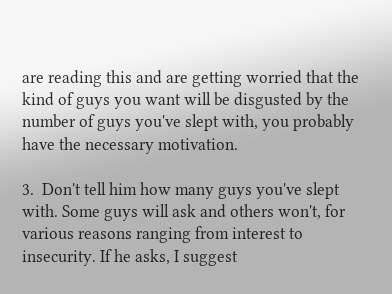are reading this and are getting worried that the kind of guys you want will be disgusted by the number of guys you've slept with, you probably have the necessary motivation.

3.  Don't tell him how many guys you've slept with. Some guys will ask and others won't, for various reasons ranging from interest to insecurity. If he asks, I suggest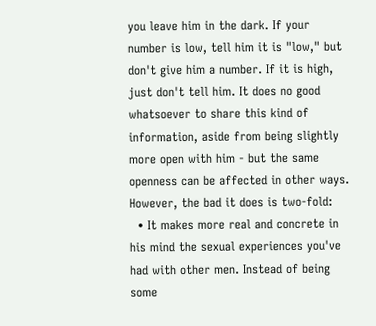you leave him in the dark. If your number is low, tell him it is "low," but don't give him a number. If it is high, just don't tell him. It does no good whatsoever to share this kind of information, aside from being slightly more open with him - but the same openness can be affected in other ways. However, the bad it does is two-fold:
  • It makes more real and concrete in his mind the sexual experiences you've had with other men. Instead of being some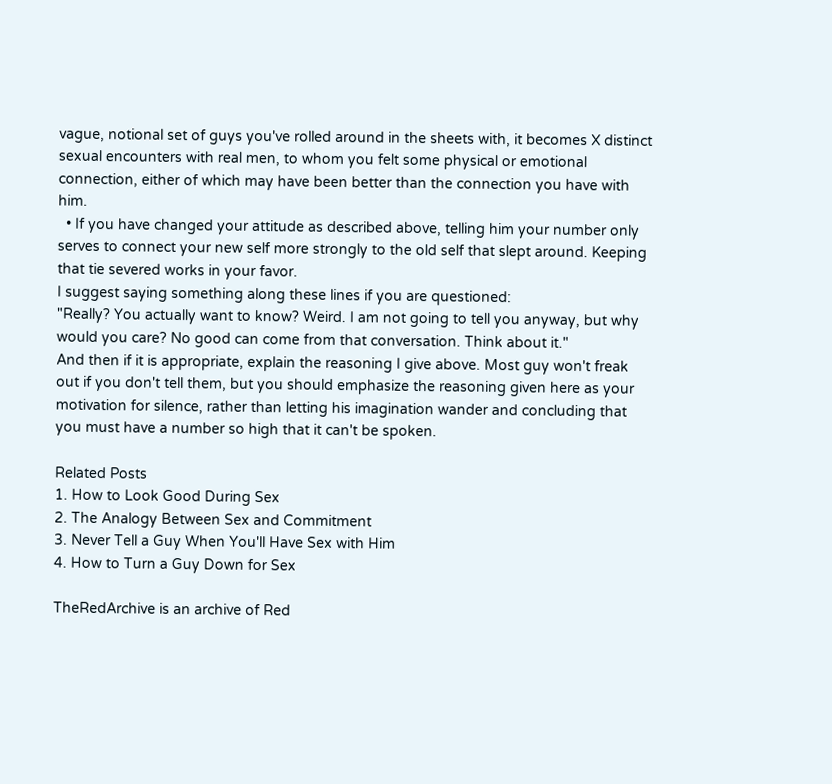vague, notional set of guys you've rolled around in the sheets with, it becomes X distinct sexual encounters with real men, to whom you felt some physical or emotional connection, either of which may have been better than the connection you have with him.
  • If you have changed your attitude as described above, telling him your number only serves to connect your new self more strongly to the old self that slept around. Keeping that tie severed works in your favor.
I suggest saying something along these lines if you are questioned:
"Really? You actually want to know? Weird. I am not going to tell you anyway, but why would you care? No good can come from that conversation. Think about it."
And then if it is appropriate, explain the reasoning I give above. Most guy won't freak out if you don't tell them, but you should emphasize the reasoning given here as your motivation for silence, rather than letting his imagination wander and concluding that you must have a number so high that it can't be spoken.

Related Posts
1. How to Look Good During Sex
2. The Analogy Between Sex and Commitment
3. Never Tell a Guy When You'll Have Sex with Him
4. How to Turn a Guy Down for Sex

TheRedArchive is an archive of Red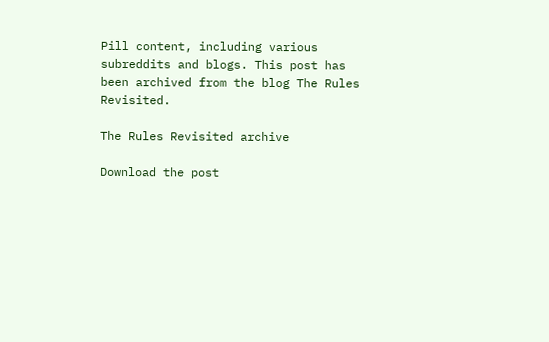Pill content, including various subreddits and blogs. This post has been archived from the blog The Rules Revisited.

The Rules Revisited archive

Download the post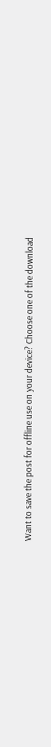Want to save the post for offline use on your device? Choose one of the download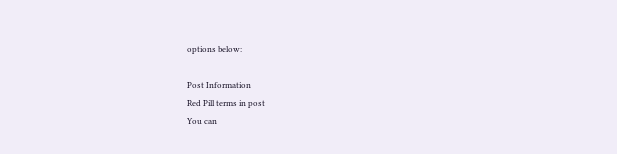options below:

Post Information
Red Pill terms in post
You can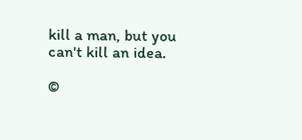kill a man, but you can't kill an idea.

©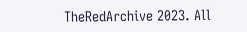TheRedArchive 2023. All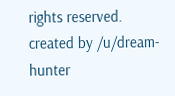rights reserved.
created by /u/dream-hunter